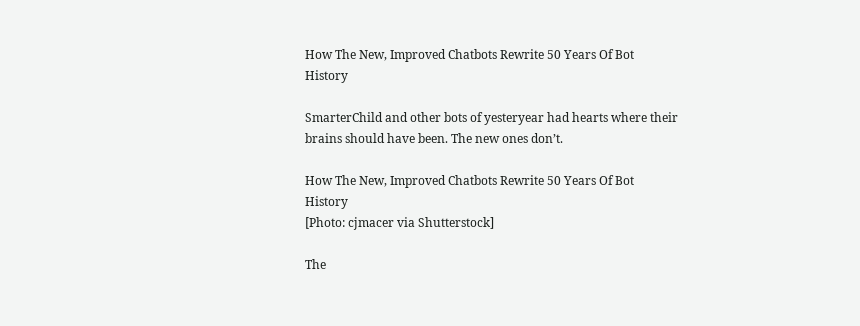How The New, Improved Chatbots Rewrite 50 Years Of Bot History

SmarterChild and other bots of yesteryear had hearts where their brains should have been. The new ones don’t.

How The New, Improved Chatbots Rewrite 50 Years Of Bot History
[Photo: cjmacer via Shutterstock]

The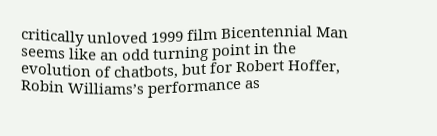critically unloved 1999 film Bicentennial Man seems like an odd turning point in the evolution of chatbots, but for Robert Hoffer, Robin Williams’s performance as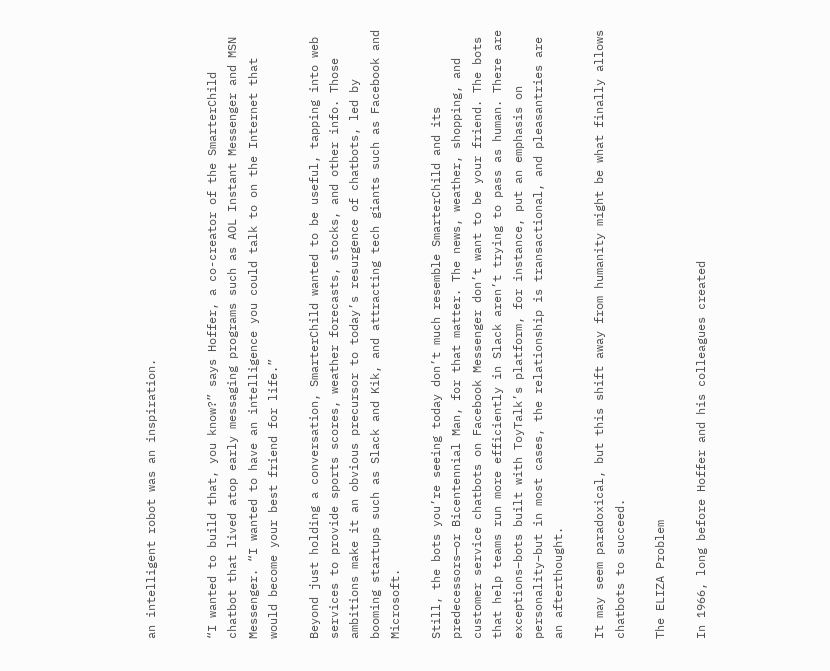an intelligent robot was an inspiration.


“I wanted to build that, you know?” says Hoffer, a co-creator of the SmarterChild chatbot that lived atop early messaging programs such as AOL Instant Messenger and MSN Messenger. “I wanted to have an intelligence you could talk to on the Internet that would become your best friend for life.”

Beyond just holding a conversation, SmarterChild wanted to be useful, tapping into web services to provide sports scores, weather forecasts, stocks, and other info. Those ambitions make it an obvious precursor to today’s resurgence of chatbots, led by booming startups such as Slack and Kik, and attracting tech giants such as Facebook and Microsoft.

Still, the bots you’re seeing today don’t much resemble SmarterChild and its predecessors—or Bicentennial Man, for that matter. The news, weather, shopping, and customer service chatbots on Facebook Messenger don’t want to be your friend. The bots that help teams run more efficiently in Slack aren’t trying to pass as human. There are exceptions–bots built with ToyTalk’s platform, for instance, put an emphasis on personality–but in most cases, the relationship is transactional, and pleasantries are an afterthought.

It may seem paradoxical, but this shift away from humanity might be what finally allows chatbots to succeed.

The ELIZA Problem

In 1966, long before Hoffer and his colleagues created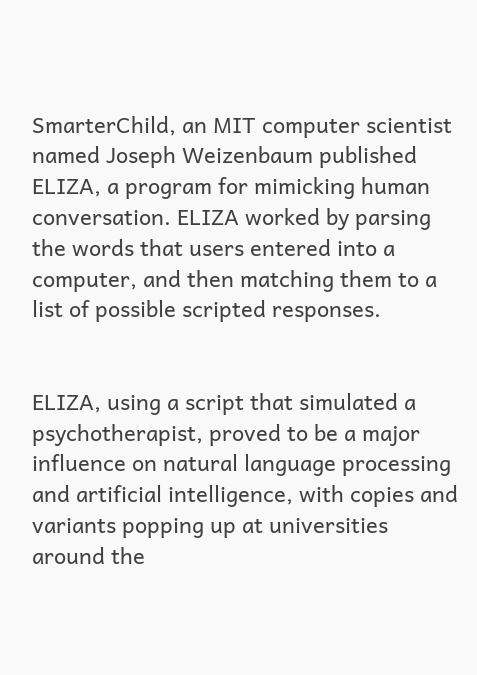SmarterChild, an MIT computer scientist named Joseph Weizenbaum published ELIZA, a program for mimicking human conversation. ELIZA worked by parsing the words that users entered into a computer, and then matching them to a list of possible scripted responses.


ELIZA, using a script that simulated a psychotherapist, proved to be a major influence on natural language processing and artificial intelligence, with copies and variants popping up at universities around the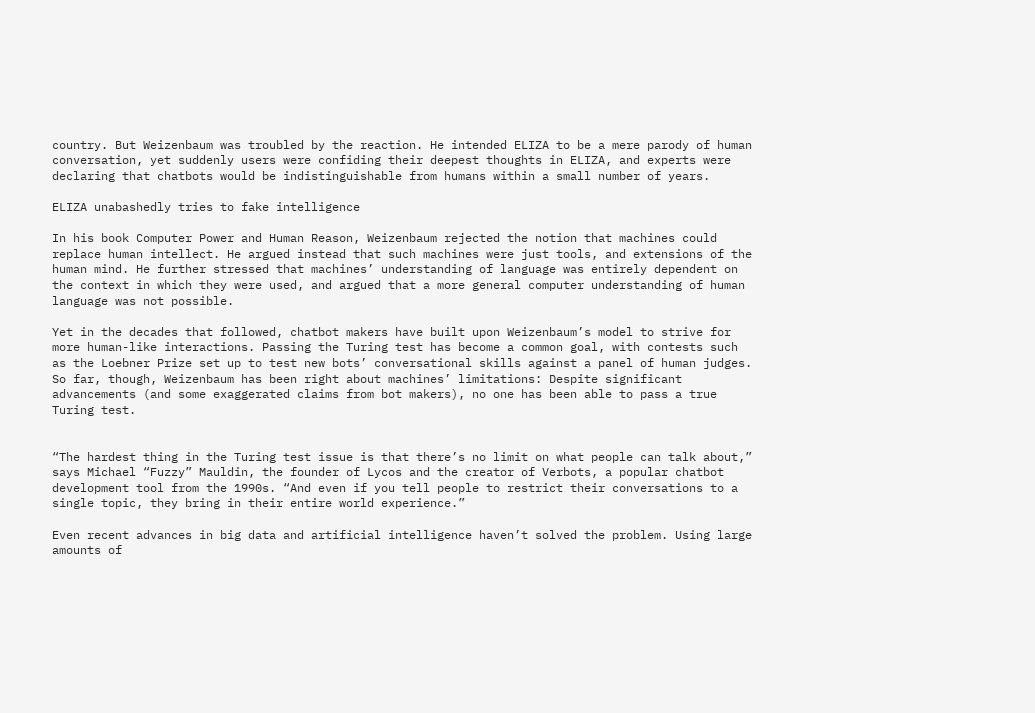country. But Weizenbaum was troubled by the reaction. He intended ELIZA to be a mere parody of human conversation, yet suddenly users were confiding their deepest thoughts in ELIZA, and experts were declaring that chatbots would be indistinguishable from humans within a small number of years.

ELIZA unabashedly tries to fake intelligence

In his book Computer Power and Human Reason, Weizenbaum rejected the notion that machines could replace human intellect. He argued instead that such machines were just tools, and extensions of the human mind. He further stressed that machines’ understanding of language was entirely dependent on the context in which they were used, and argued that a more general computer understanding of human language was not possible.

Yet in the decades that followed, chatbot makers have built upon Weizenbaum’s model to strive for more human-like interactions. Passing the Turing test has become a common goal, with contests such as the Loebner Prize set up to test new bots’ conversational skills against a panel of human judges. So far, though, Weizenbaum has been right about machines’ limitations: Despite significant advancements (and some exaggerated claims from bot makers), no one has been able to pass a true Turing test.


“The hardest thing in the Turing test issue is that there’s no limit on what people can talk about,” says Michael “Fuzzy” Mauldin, the founder of Lycos and the creator of Verbots, a popular chatbot development tool from the 1990s. “And even if you tell people to restrict their conversations to a single topic, they bring in their entire world experience.”

Even recent advances in big data and artificial intelligence haven’t solved the problem. Using large amounts of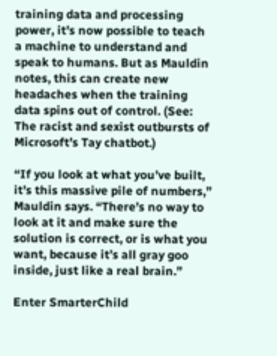training data and processing power, it’s now possible to teach a machine to understand and speak to humans. But as Mauldin notes, this can create new headaches when the training data spins out of control. (See: The racist and sexist outbursts of Microsoft’s Tay chatbot.)

“If you look at what you’ve built, it’s this massive pile of numbers,” Mauldin says. “There’s no way to look at it and make sure the solution is correct, or is what you want, because it’s all gray goo inside, just like a real brain.”

Enter SmarterChild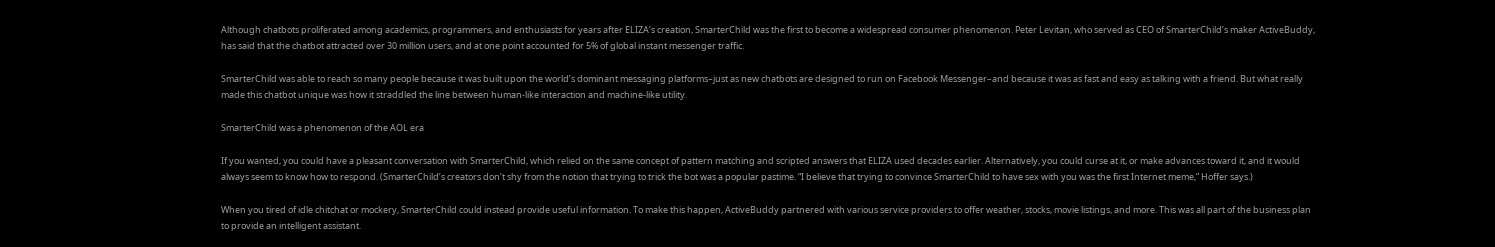Although chatbots proliferated among academics, programmers, and enthusiasts for years after ELIZA’s creation, SmarterChild was the first to become a widespread consumer phenomenon. Peter Levitan, who served as CEO of SmarterChild’s maker ActiveBuddy, has said that the chatbot attracted over 30 million users, and at one point accounted for 5% of global instant messenger traffic.

SmarterChild was able to reach so many people because it was built upon the world’s dominant messaging platforms–just as new chatbots are designed to run on Facebook Messenger–and because it was as fast and easy as talking with a friend. But what really made this chatbot unique was how it straddled the line between human-like interaction and machine-like utility.

SmarterChild was a phenomenon of the AOL era

If you wanted, you could have a pleasant conversation with SmarterChild, which relied on the same concept of pattern matching and scripted answers that ELIZA used decades earlier. Alternatively, you could curse at it, or make advances toward it, and it would always seem to know how to respond. (SmarterChild’s creators don’t shy from the notion that trying to trick the bot was a popular pastime. “I believe that trying to convince SmarterChild to have sex with you was the first Internet meme,” Hoffer says.)

When you tired of idle chitchat or mockery, SmarterChild could instead provide useful information. To make this happen, ActiveBuddy partnered with various service providers to offer weather, stocks, movie listings, and more. This was all part of the business plan to provide an intelligent assistant.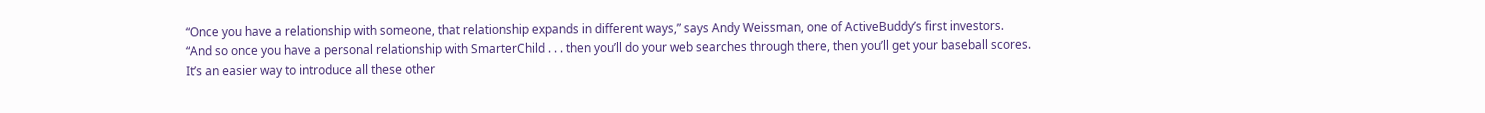“Once you have a relationship with someone, that relationship expands in different ways,” says Andy Weissman, one of ActiveBuddy’s first investors. “And so once you have a personal relationship with SmarterChild . . . then you’ll do your web searches through there, then you’ll get your baseball scores. It’s an easier way to introduce all these other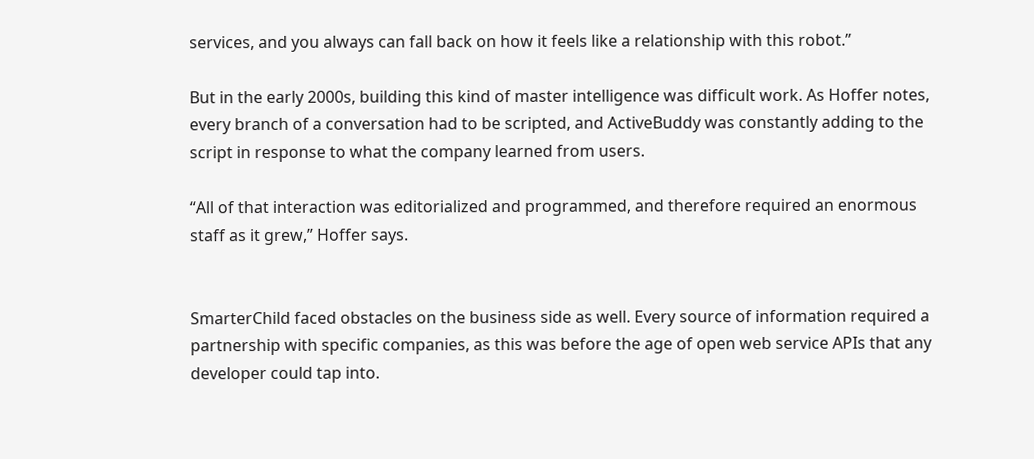services, and you always can fall back on how it feels like a relationship with this robot.”

But in the early 2000s, building this kind of master intelligence was difficult work. As Hoffer notes, every branch of a conversation had to be scripted, and ActiveBuddy was constantly adding to the script in response to what the company learned from users.

“All of that interaction was editorialized and programmed, and therefore required an enormous staff as it grew,” Hoffer says.


SmarterChild faced obstacles on the business side as well. Every source of information required a partnership with specific companies, as this was before the age of open web service APIs that any developer could tap into.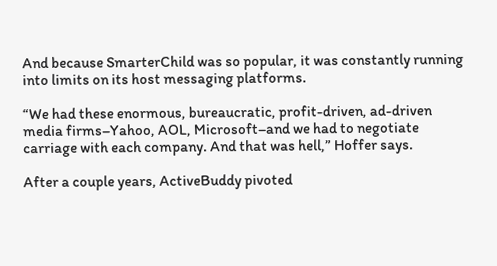And because SmarterChild was so popular, it was constantly running into limits on its host messaging platforms.

“We had these enormous, bureaucratic, profit-driven, ad-driven media firms–Yahoo, AOL, Microsoft–and we had to negotiate carriage with each company. And that was hell,” Hoffer says.

After a couple years, ActiveBuddy pivoted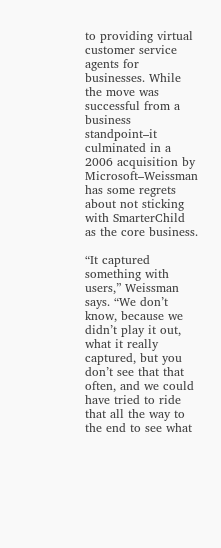to providing virtual customer service agents for businesses. While the move was successful from a business standpoint–it culminated in a 2006 acquisition by Microsoft–Weissman has some regrets about not sticking with SmarterChild as the core business.

“It captured something with users,” Weissman says. “We don’t know, because we didn’t play it out, what it really captured, but you don’t see that that often, and we could have tried to ride that all the way to the end to see what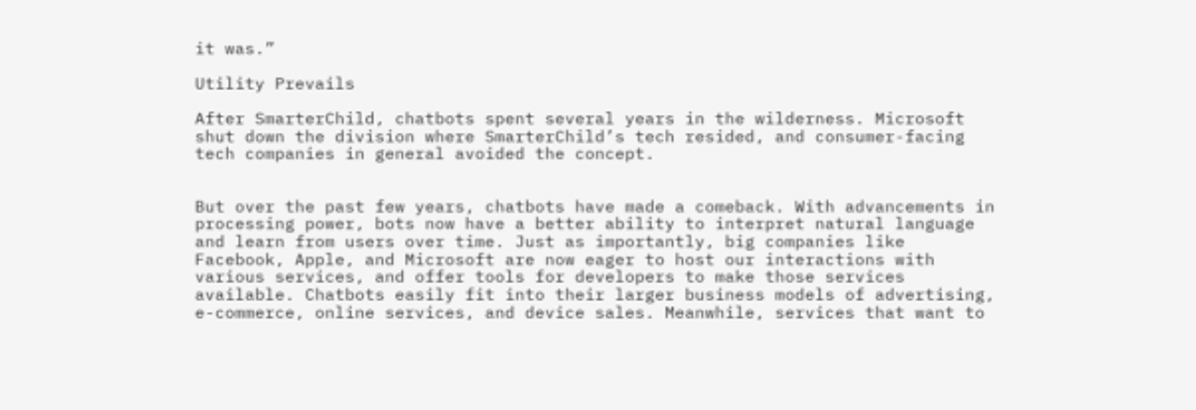it was.”

Utility Prevails

After SmarterChild, chatbots spent several years in the wilderness. Microsoft shut down the division where SmarterChild’s tech resided, and consumer-facing tech companies in general avoided the concept.


But over the past few years, chatbots have made a comeback. With advancements in processing power, bots now have a better ability to interpret natural language and learn from users over time. Just as importantly, big companies like Facebook, Apple, and Microsoft are now eager to host our interactions with various services, and offer tools for developers to make those services available. Chatbots easily fit into their larger business models of advertising, e-commerce, online services, and device sales. Meanwhile, services that want to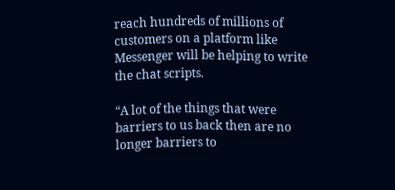reach hundreds of millions of customers on a platform like Messenger will be helping to write the chat scripts.

“A lot of the things that were barriers to us back then are no longer barriers to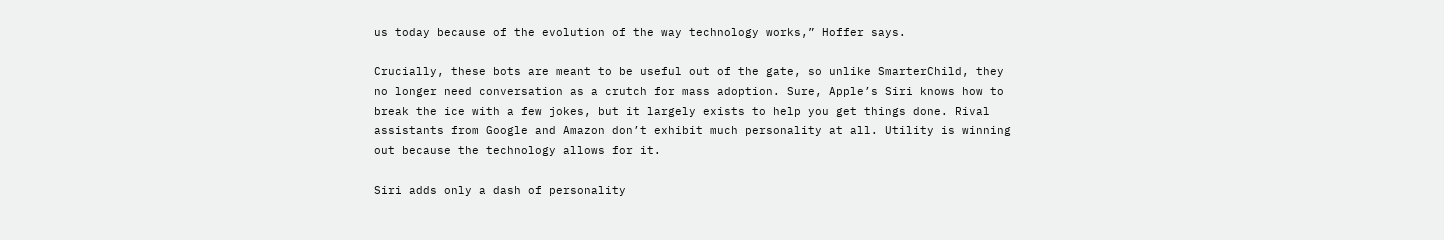us today because of the evolution of the way technology works,” Hoffer says.

Crucially, these bots are meant to be useful out of the gate, so unlike SmarterChild, they no longer need conversation as a crutch for mass adoption. Sure, Apple’s Siri knows how to break the ice with a few jokes, but it largely exists to help you get things done. Rival assistants from Google and Amazon don’t exhibit much personality at all. Utility is winning out because the technology allows for it.

Siri adds only a dash of personality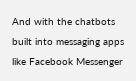And with the chatbots built into messaging apps like Facebook Messenger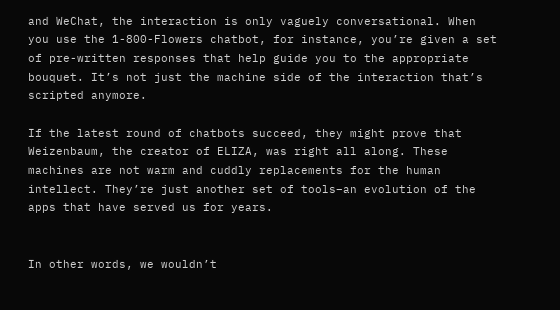and WeChat, the interaction is only vaguely conversational. When you use the 1-800-Flowers chatbot, for instance, you’re given a set of pre-written responses that help guide you to the appropriate bouquet. It’s not just the machine side of the interaction that’s scripted anymore.

If the latest round of chatbots succeed, they might prove that Weizenbaum, the creator of ELIZA, was right all along. These machines are not warm and cuddly replacements for the human intellect. They’re just another set of tools–an evolution of the apps that have served us for years.


In other words, we wouldn’t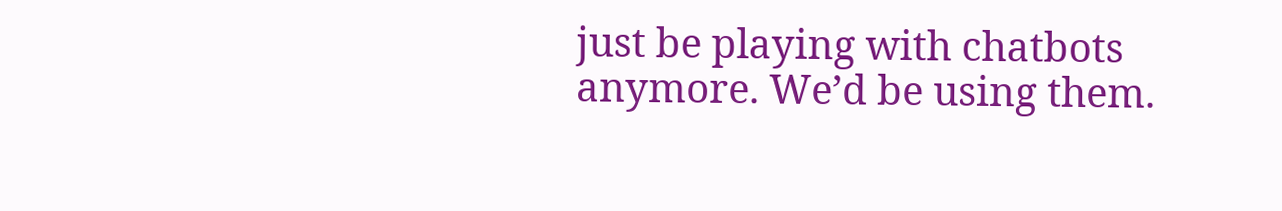just be playing with chatbots anymore. We’d be using them.